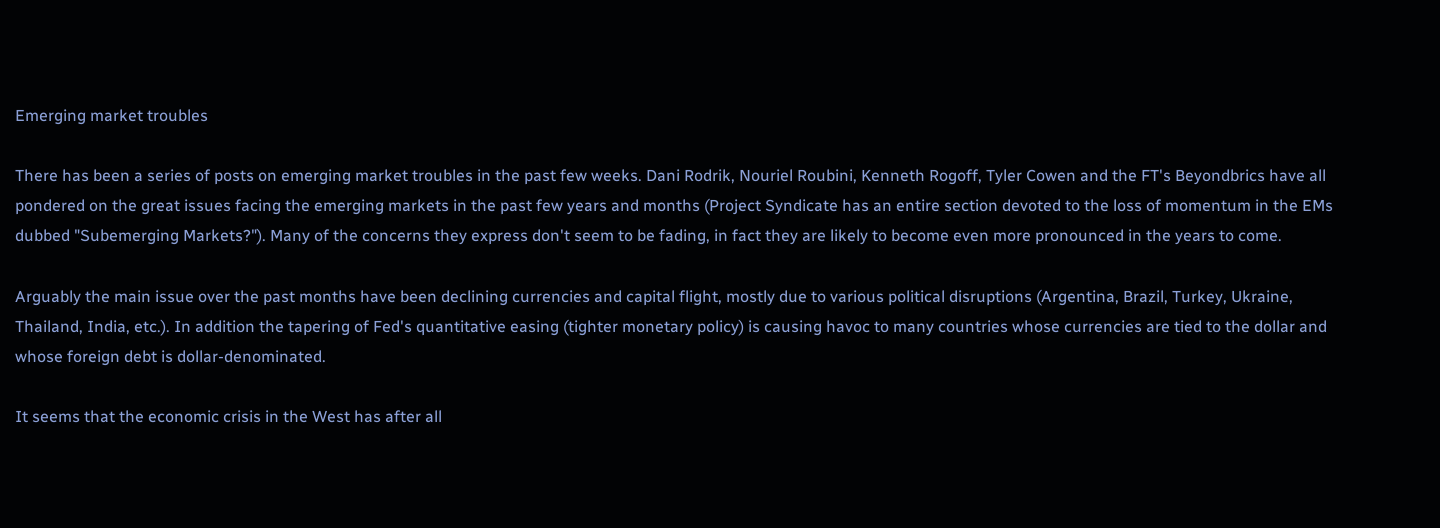Emerging market troubles

There has been a series of posts on emerging market troubles in the past few weeks. Dani Rodrik, Nouriel Roubini, Kenneth Rogoff, Tyler Cowen and the FT's Beyondbrics have all pondered on the great issues facing the emerging markets in the past few years and months (Project Syndicate has an entire section devoted to the loss of momentum in the EMs dubbed "Subemerging Markets?"). Many of the concerns they express don't seem to be fading, in fact they are likely to become even more pronounced in the years to come.

Arguably the main issue over the past months have been declining currencies and capital flight, mostly due to various political disruptions (Argentina, Brazil, Turkey, Ukraine, Thailand, India, etc.). In addition the tapering of Fed's quantitative easing (tighter monetary policy) is causing havoc to many countries whose currencies are tied to the dollar and whose foreign debt is dollar-denominated.

It seems that the economic crisis in the West has after all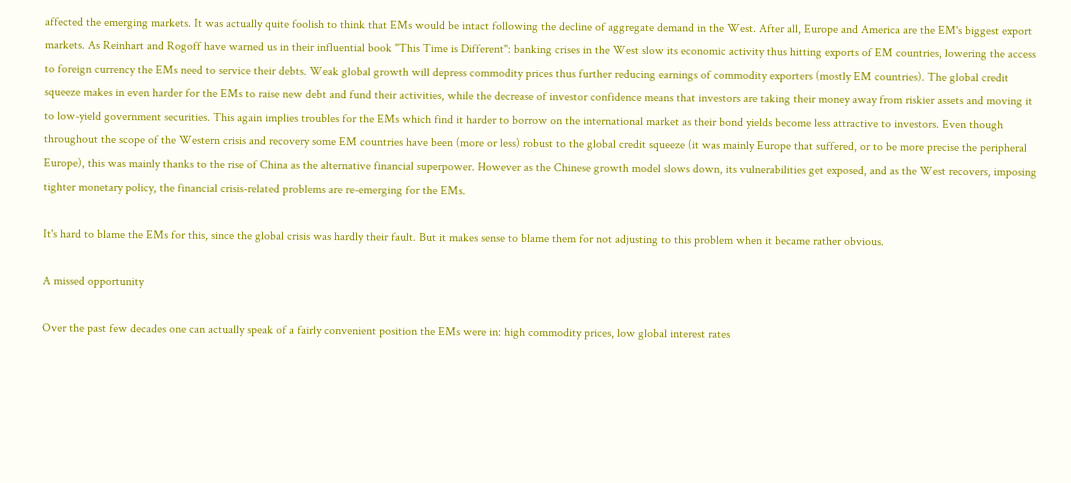affected the emerging markets. It was actually quite foolish to think that EMs would be intact following the decline of aggregate demand in the West. After all, Europe and America are the EM's biggest export markets. As Reinhart and Rogoff have warned us in their influential book "This Time is Different": banking crises in the West slow its economic activity thus hitting exports of EM countries, lowering the access to foreign currency the EMs need to service their debts. Weak global growth will depress commodity prices thus further reducing earnings of commodity exporters (mostly EM countries). The global credit squeeze makes in even harder for the EMs to raise new debt and fund their activities, while the decrease of investor confidence means that investors are taking their money away from riskier assets and moving it to low-yield government securities. This again implies troubles for the EMs which find it harder to borrow on the international market as their bond yields become less attractive to investors. Even though throughout the scope of the Western crisis and recovery some EM countries have been (more or less) robust to the global credit squeeze (it was mainly Europe that suffered, or to be more precise the peripheral Europe), this was mainly thanks to the rise of China as the alternative financial superpower. However as the Chinese growth model slows down, its vulnerabilities get exposed, and as the West recovers, imposing tighter monetary policy, the financial crisis-related problems are re-emerging for the EMs.

It's hard to blame the EMs for this, since the global crisis was hardly their fault. But it makes sense to blame them for not adjusting to this problem when it became rather obvious.

A missed opportunity

Over the past few decades one can actually speak of a fairly convenient position the EMs were in: high commodity prices, low global interest rates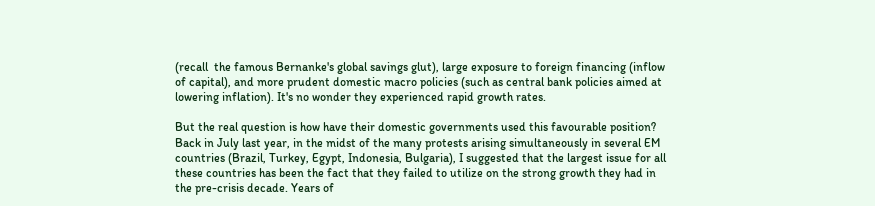(recall  the famous Bernanke's global savings glut), large exposure to foreign financing (inflow of capital), and more prudent domestic macro policies (such as central bank policies aimed at lowering inflation). It's no wonder they experienced rapid growth rates.

But the real question is how have their domestic governments used this favourable position? Back in July last year, in the midst of the many protests arising simultaneously in several EM countries (Brazil, Turkey, Egypt, Indonesia, Bulgaria), I suggested that the largest issue for all these countries has been the fact that they failed to utilize on the strong growth they had in the pre-crisis decade. Years of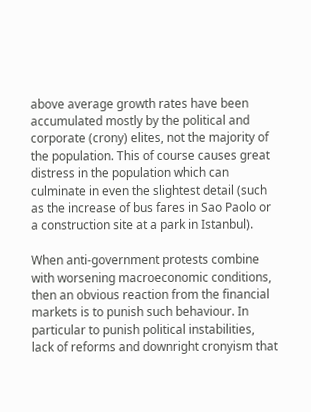above average growth rates have been accumulated mostly by the political and corporate (crony) elites, not the majority of the population. This of course causes great distress in the population which can culminate in even the slightest detail (such as the increase of bus fares in Sao Paolo or a construction site at a park in Istanbul).

When anti-government protests combine with worsening macroeconomic conditions, then an obvious reaction from the financial markets is to punish such behaviour. In particular to punish political instabilities, lack of reforms and downright cronyism that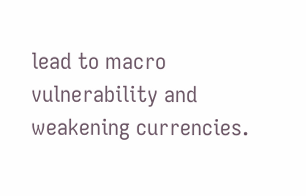lead to macro vulnerability and weakening currencies.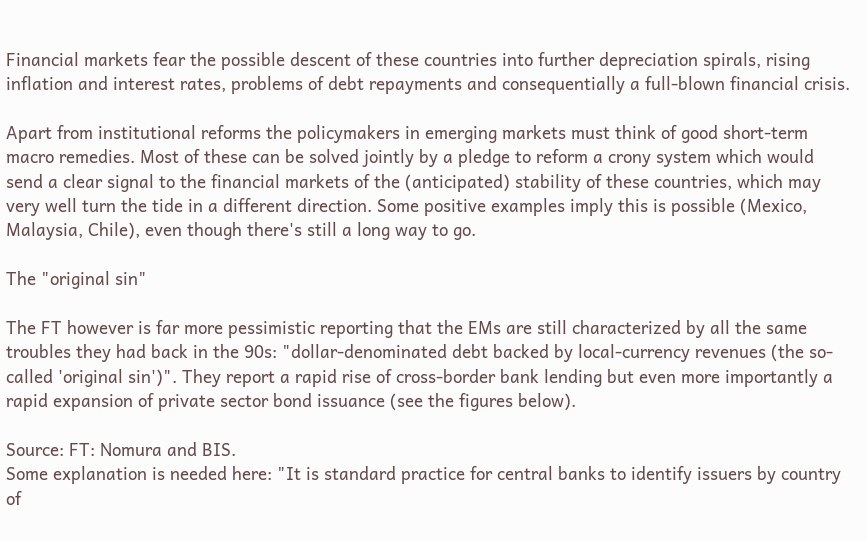Financial markets fear the possible descent of these countries into further depreciation spirals, rising inflation and interest rates, problems of debt repayments and consequentially a full-blown financial crisis.

Apart from institutional reforms the policymakers in emerging markets must think of good short-term macro remedies. Most of these can be solved jointly by a pledge to reform a crony system which would send a clear signal to the financial markets of the (anticipated) stability of these countries, which may very well turn the tide in a different direction. Some positive examples imply this is possible (Mexico, Malaysia, Chile), even though there's still a long way to go.

The "original sin"

The FT however is far more pessimistic reporting that the EMs are still characterized by all the same troubles they had back in the 90s: "dollar-denominated debt backed by local-currency revenues (the so-called 'original sin')". They report a rapid rise of cross-border bank lending but even more importantly a rapid expansion of private sector bond issuance (see the figures below).

Source: FT: Nomura and BIS.
Some explanation is needed here: "It is standard practice for central banks to identify issuers by country of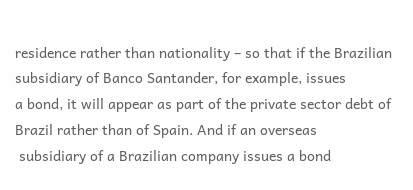residence rather than nationality – so that if the Brazilian subsidiary of Banco Santander, for example, issues
a bond, it will appear as part of the private sector debt of Brazil rather than of Spain. And if an overseas
 subsidiary of a Brazilian company issues a bond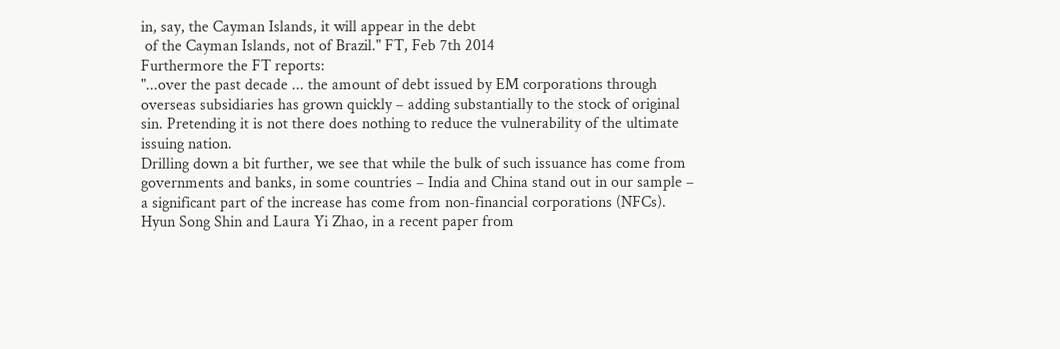in, say, the Cayman Islands, it will appear in the debt
 of the Cayman Islands, not of Brazil." FT, Feb 7th 2014
Furthermore the FT reports:
"...over the past decade ... the amount of debt issued by EM corporations through overseas subsidiaries has grown quickly – adding substantially to the stock of original sin. Pretending it is not there does nothing to reduce the vulnerability of the ultimate issuing nation.
Drilling down a bit further, we see that while the bulk of such issuance has come from governments and banks, in some countries – India and China stand out in our sample – a significant part of the increase has come from non-financial corporations (NFCs).
Hyun Song Shin and Laura Yi Zhao, in a recent paper from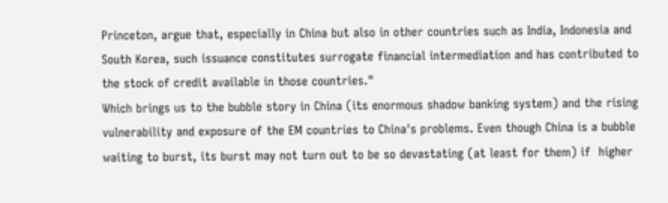Princeton, argue that, especially in China but also in other countries such as India, Indonesia and South Korea, such issuance constitutes surrogate financial intermediation and has contributed to the stock of credit available in those countries."
Which brings us to the bubble story in China (its enormous shadow banking system) and the rising vulnerability and exposure of the EM countries to China's problems. Even though China is a bubble waiting to burst, its burst may not turn out to be so devastating (at least for them) if  higher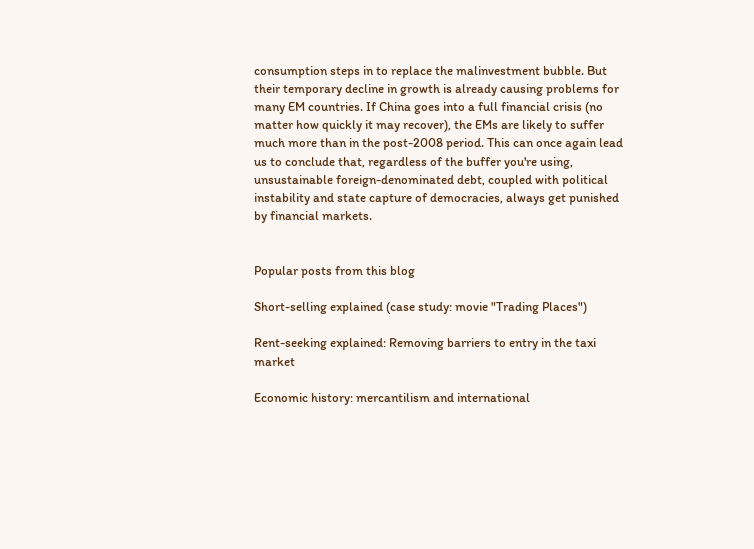consumption steps in to replace the malinvestment bubble. But their temporary decline in growth is already causing problems for many EM countries. If China goes into a full financial crisis (no matter how quickly it may recover), the EMs are likely to suffer much more than in the post-2008 period. This can once again lead us to conclude that, regardless of the buffer you're using, unsustainable foreign-denominated debt, coupled with political instability and state capture of democracies, always get punished by financial markets.


Popular posts from this blog

Short-selling explained (case study: movie "Trading Places")

Rent-seeking explained: Removing barriers to entry in the taxi market

Economic history: mercantilism and international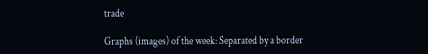trade

Graphs (images) of the week: Separated by a border